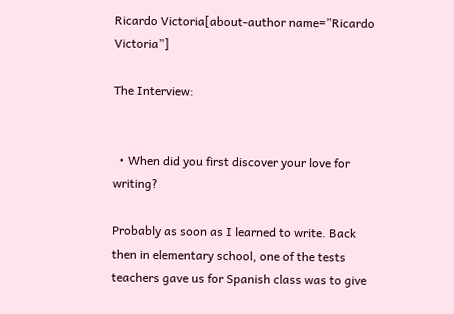Ricardo Victoria[about-author name=”Ricardo Victoria”]

The Interview:


  • When did you first discover your love for writing?

Probably as soon as I learned to write. Back then in elementary school, one of the tests teachers gave us for Spanish class was to give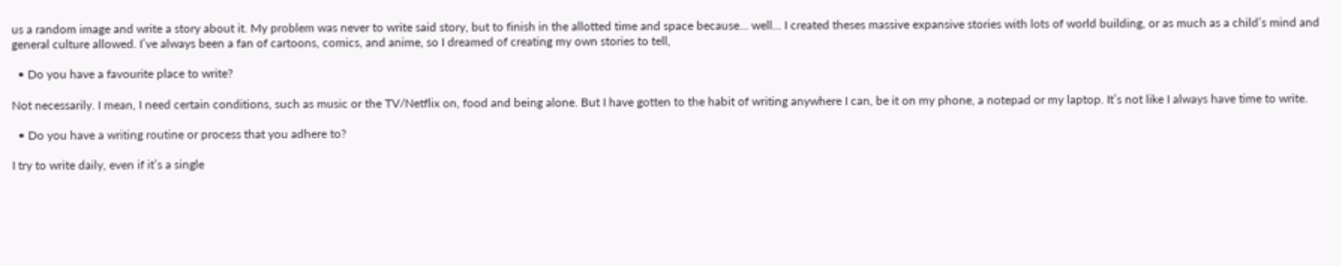us a random image and write a story about it. My problem was never to write said story, but to finish in the allotted time and space because… well… I created theses massive expansive stories with lots of world building, or as much as a child’s mind and general culture allowed. I’ve always been a fan of cartoons, comics, and anime, so I dreamed of creating my own stories to tell,

  • Do you have a favourite place to write?

Not necessarily. I mean, I need certain conditions, such as music or the TV/Netflix on, food and being alone. But I have gotten to the habit of writing anywhere I can, be it on my phone, a notepad or my laptop. It’s not like I always have time to write.

  • Do you have a writing routine or process that you adhere to?

I try to write daily, even if it’s a single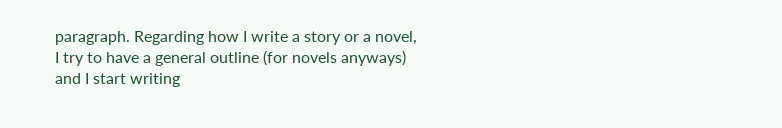paragraph. Regarding how I write a story or a novel, I try to have a general outline (for novels anyways) and I start writing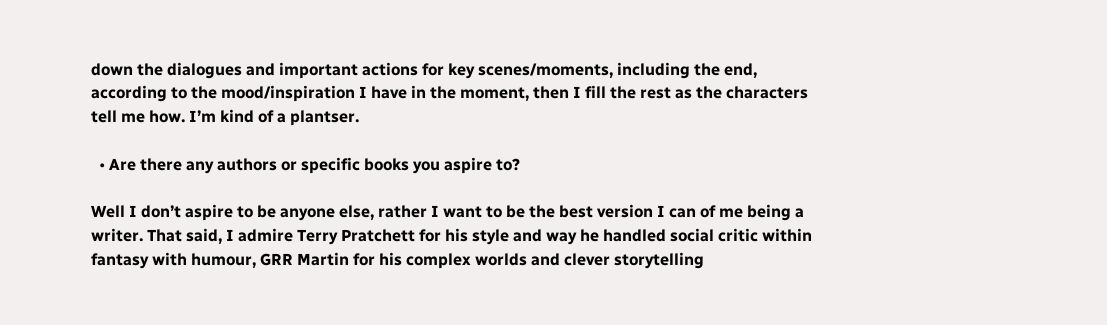down the dialogues and important actions for key scenes/moments, including the end, according to the mood/inspiration I have in the moment, then I fill the rest as the characters tell me how. I’m kind of a plantser.

  • Are there any authors or specific books you aspire to?

Well I don’t aspire to be anyone else, rather I want to be the best version I can of me being a writer. That said, I admire Terry Pratchett for his style and way he handled social critic within fantasy with humour, GRR Martin for his complex worlds and clever storytelling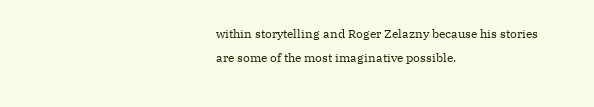within storytelling and Roger Zelazny because his stories are some of the most imaginative possible.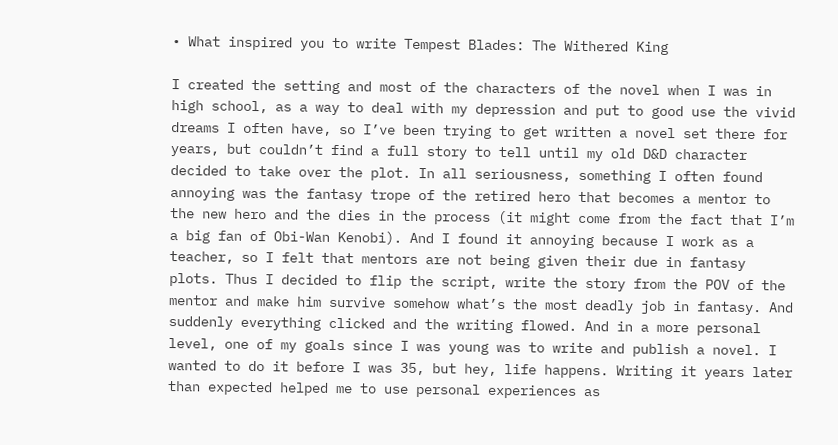• What inspired you to write Tempest Blades: The Withered King

I created the setting and most of the characters of the novel when I was in high school, as a way to deal with my depression and put to good use the vivid dreams I often have, so I’ve been trying to get written a novel set there for years, but couldn’t find a full story to tell until my old D&D character decided to take over the plot. In all seriousness, something I often found annoying was the fantasy trope of the retired hero that becomes a mentor to the new hero and the dies in the process (it might come from the fact that I’m a big fan of Obi-Wan Kenobi). And I found it annoying because I work as a teacher, so I felt that mentors are not being given their due in fantasy plots. Thus I decided to flip the script, write the story from the POV of the mentor and make him survive somehow what’s the most deadly job in fantasy. And suddenly everything clicked and the writing flowed. And in a more personal level, one of my goals since I was young was to write and publish a novel. I wanted to do it before I was 35, but hey, life happens. Writing it years later than expected helped me to use personal experiences as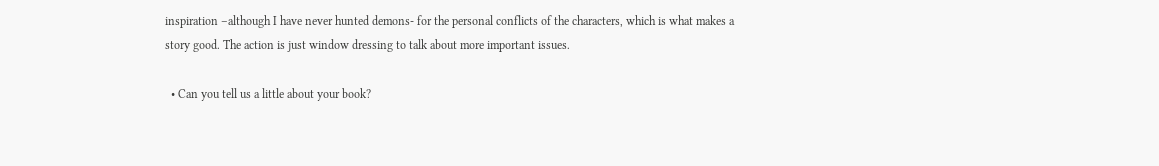inspiration –although I have never hunted demons- for the personal conflicts of the characters, which is what makes a story good. The action is just window dressing to talk about more important issues.

  • Can you tell us a little about your book?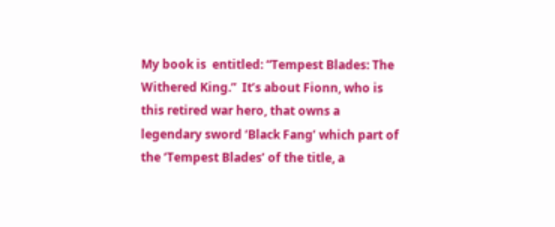My book is  entitled: “Tempest Blades: The Withered King.”  It’s about Fionn, who is this retired war hero, that owns a legendary sword ‘Black Fang’ which part of the ‘Tempest Blades’ of the title, a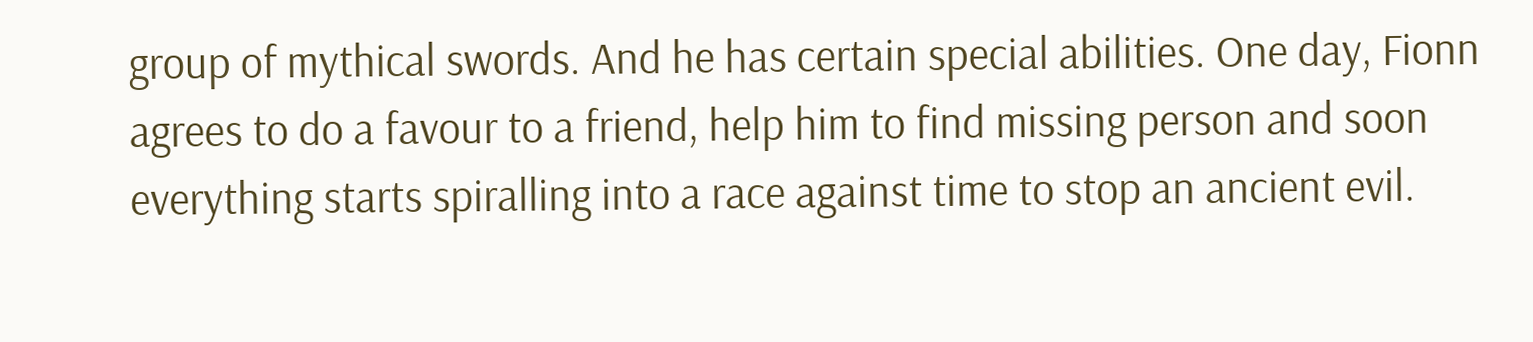group of mythical swords. And he has certain special abilities. One day, Fionn agrees to do a favour to a friend, help him to find missing person and soon everything starts spiralling into a race against time to stop an ancient evil.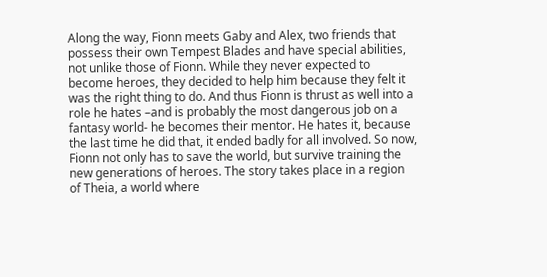Along the way, Fionn meets Gaby and Alex, two friends that possess their own Tempest Blades and have special abilities, not unlike those of Fionn. While they never expected to become heroes, they decided to help him because they felt it was the right thing to do. And thus Fionn is thrust as well into a role he hates –and is probably the most dangerous job on a fantasy world- he becomes their mentor. He hates it, because the last time he did that, it ended badly for all involved. So now, Fionn not only has to save the world, but survive training the new generations of heroes. The story takes place in a region of Theia, a world where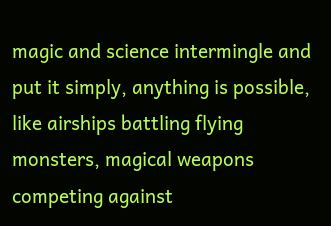magic and science intermingle and put it simply, anything is possible, like airships battling flying monsters, magical weapons competing against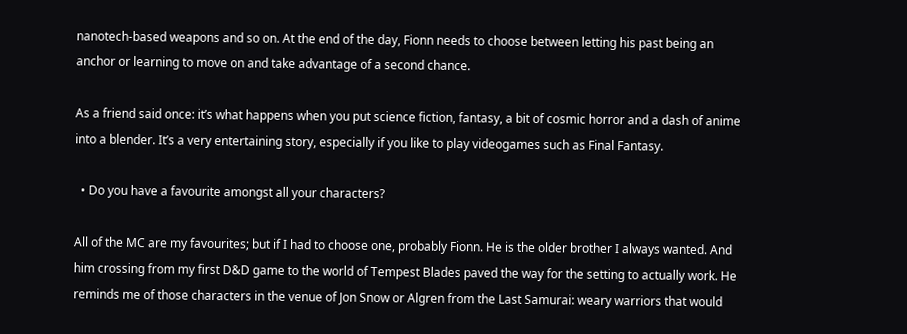nanotech-based weapons and so on. At the end of the day, Fionn needs to choose between letting his past being an anchor or learning to move on and take advantage of a second chance.

As a friend said once: it’s what happens when you put science fiction, fantasy, a bit of cosmic horror and a dash of anime into a blender. It’s a very entertaining story, especially if you like to play videogames such as Final Fantasy.

  • Do you have a favourite amongst all your characters?

All of the MC are my favourites; but if I had to choose one, probably Fionn. He is the older brother I always wanted. And him crossing from my first D&D game to the world of Tempest Blades paved the way for the setting to actually work. He reminds me of those characters in the venue of Jon Snow or Algren from the Last Samurai: weary warriors that would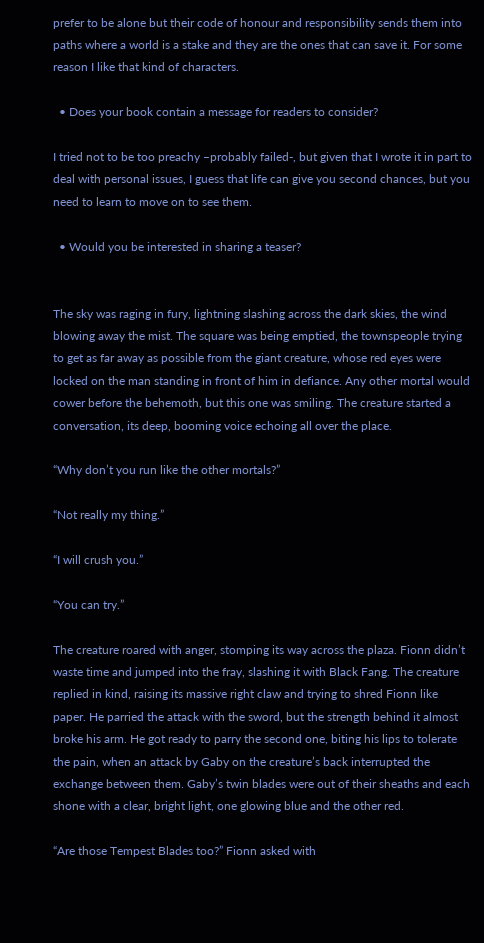prefer to be alone but their code of honour and responsibility sends them into paths where a world is a stake and they are the ones that can save it. For some reason I like that kind of characters.

  • Does your book contain a message for readers to consider?

I tried not to be too preachy –probably failed-, but given that I wrote it in part to deal with personal issues, I guess that life can give you second chances, but you need to learn to move on to see them.

  • Would you be interested in sharing a teaser?


The sky was raging in fury, lightning slashing across the dark skies, the wind blowing away the mist. The square was being emptied, the townspeople trying to get as far away as possible from the giant creature, whose red eyes were locked on the man standing in front of him in defiance. Any other mortal would cower before the behemoth, but this one was smiling. The creature started a conversation, its deep, booming voice echoing all over the place.

“Why don’t you run like the other mortals?”

“Not really my thing.”

“I will crush you.”

“You can try.”

The creature roared with anger, stomping its way across the plaza. Fionn didn’t waste time and jumped into the fray, slashing it with Black Fang. The creature replied in kind, raising its massive right claw and trying to shred Fionn like paper. He parried the attack with the sword, but the strength behind it almost broke his arm. He got ready to parry the second one, biting his lips to tolerate the pain, when an attack by Gaby on the creature’s back interrupted the exchange between them. Gaby’s twin blades were out of their sheaths and each shone with a clear, bright light, one glowing blue and the other red.

“Are those Tempest Blades too?” Fionn asked with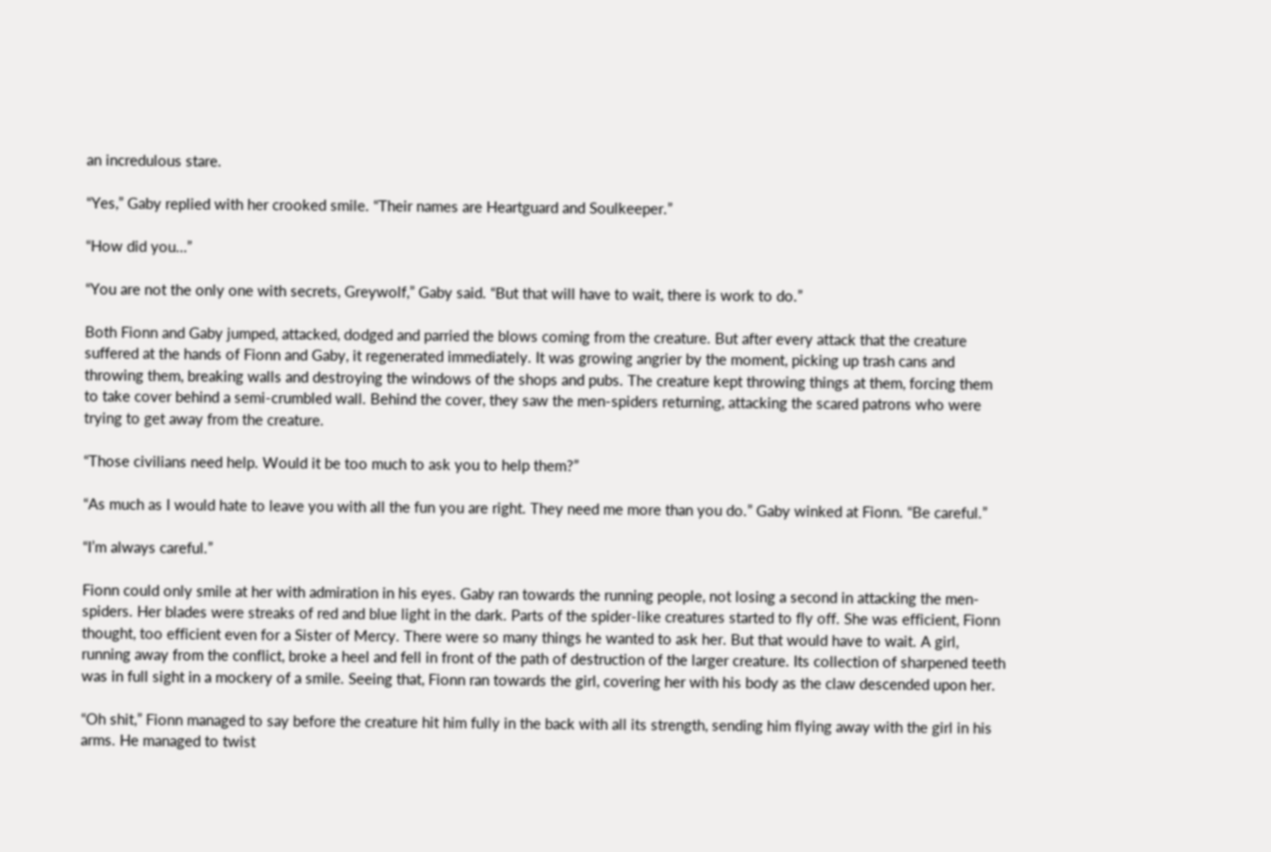an incredulous stare.

“Yes,” Gaby replied with her crooked smile. “Their names are Heartguard and Soulkeeper.”

“How did you…”

“You are not the only one with secrets, Greywolf,” Gaby said. “But that will have to wait, there is work to do.”

Both Fionn and Gaby jumped, attacked, dodged and parried the blows coming from the creature. But after every attack that the creature suffered at the hands of Fionn and Gaby, it regenerated immediately. It was growing angrier by the moment, picking up trash cans and throwing them, breaking walls and destroying the windows of the shops and pubs. The creature kept throwing things at them, forcing them to take cover behind a semi-crumbled wall. Behind the cover, they saw the men-spiders returning, attacking the scared patrons who were trying to get away from the creature.

“Those civilians need help. Would it be too much to ask you to help them?”

“As much as I would hate to leave you with all the fun you are right. They need me more than you do.” Gaby winked at Fionn. “Be careful.”

“I’m always careful.”

Fionn could only smile at her with admiration in his eyes. Gaby ran towards the running people, not losing a second in attacking the men-spiders. Her blades were streaks of red and blue light in the dark. Parts of the spider-like creatures started to fly off. She was efficient, Fionn thought, too efficient even for a Sister of Mercy. There were so many things he wanted to ask her. But that would have to wait. A girl, running away from the conflict, broke a heel and fell in front of the path of destruction of the larger creature. Its collection of sharpened teeth was in full sight in a mockery of a smile. Seeing that, Fionn ran towards the girl, covering her with his body as the claw descended upon her.

“Oh shit,” Fionn managed to say before the creature hit him fully in the back with all its strength, sending him flying away with the girl in his arms. He managed to twist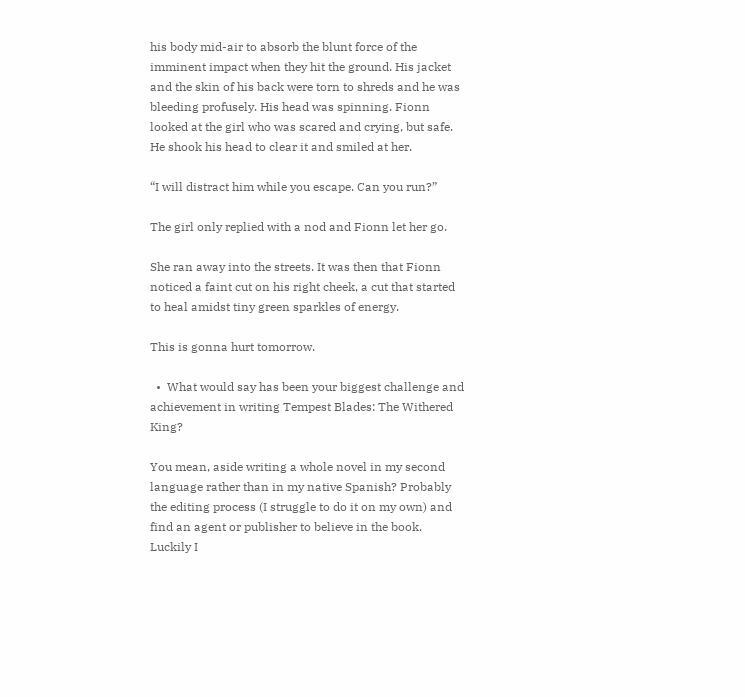his body mid-air to absorb the blunt force of the imminent impact when they hit the ground. His jacket and the skin of his back were torn to shreds and he was bleeding profusely. His head was spinning. Fionn looked at the girl who was scared and crying, but safe. He shook his head to clear it and smiled at her.

“I will distract him while you escape. Can you run?”

The girl only replied with a nod and Fionn let her go.

She ran away into the streets. It was then that Fionn noticed a faint cut on his right cheek, a cut that started to heal amidst tiny green sparkles of energy.

This is gonna hurt tomorrow.

  •  What would say has been your biggest challenge and achievement in writing Tempest Blades: The Withered King?

You mean, aside writing a whole novel in my second language rather than in my native Spanish? Probably the editing process (I struggle to do it on my own) and find an agent or publisher to believe in the book. Luckily I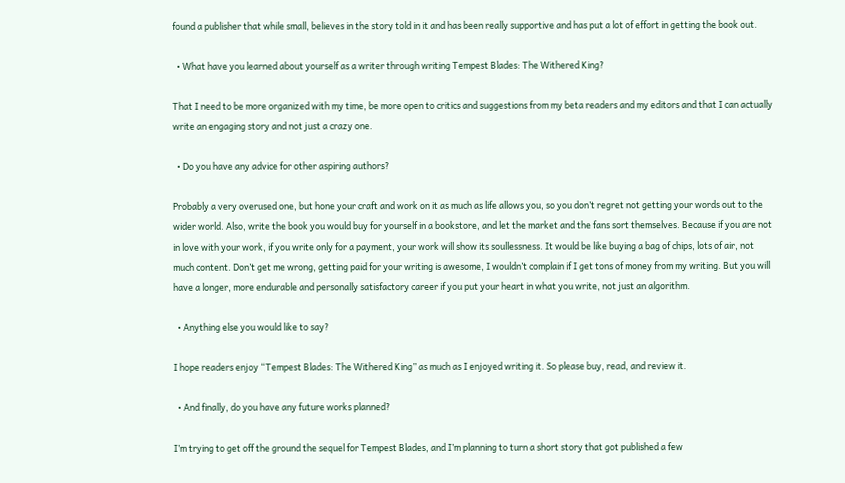found a publisher that while small, believes in the story told in it and has been really supportive and has put a lot of effort in getting the book out.

  • What have you learned about yourself as a writer through writing Tempest Blades: The Withered King?

That I need to be more organized with my time, be more open to critics and suggestions from my beta readers and my editors and that I can actually write an engaging story and not just a crazy one.

  • Do you have any advice for other aspiring authors?

Probably a very overused one, but hone your craft and work on it as much as life allows you, so you don’t regret not getting your words out to the wider world. Also, write the book you would buy for yourself in a bookstore, and let the market and the fans sort themselves. Because if you are not in love with your work, if you write only for a payment, your work will show its soullessness. It would be like buying a bag of chips, lots of air, not much content. Don’t get me wrong, getting paid for your writing is awesome, I wouldn’t complain if I get tons of money from my writing. But you will have a longer, more endurable and personally satisfactory career if you put your heart in what you write, not just an algorithm.

  • Anything else you would like to say?

I hope readers enjoy “Tempest Blades: The Withered King” as much as I enjoyed writing it. So please buy, read, and review it.

  • And finally, do you have any future works planned?

I’m trying to get off the ground the sequel for Tempest Blades, and I’m planning to turn a short story that got published a few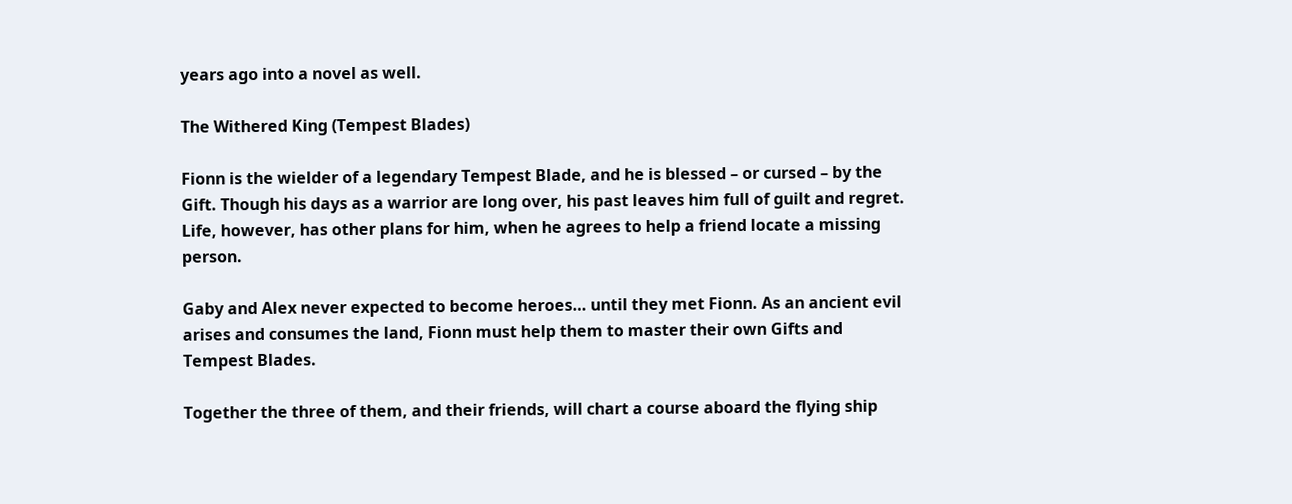years ago into a novel as well.

The Withered King (Tempest Blades)

Fionn is the wielder of a legendary Tempest Blade, and he is blessed – or cursed – by the Gift. Though his days as a warrior are long over, his past leaves him full of guilt and regret. Life, however, has other plans for him, when he agrees to help a friend locate a missing person.

Gaby and Alex never expected to become heroes… until they met Fionn. As an ancient evil arises and consumes the land, Fionn must help them to master their own Gifts and Tempest Blades.

Together the three of them, and their friends, will chart a course aboard the flying ship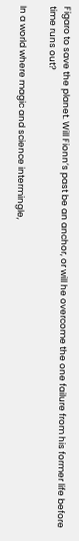Figaro to save the planet. Will Fionn’s past be an anchor, or will he overcome the one failure from his former life before time runs out?

In a world where magic and science intermingle,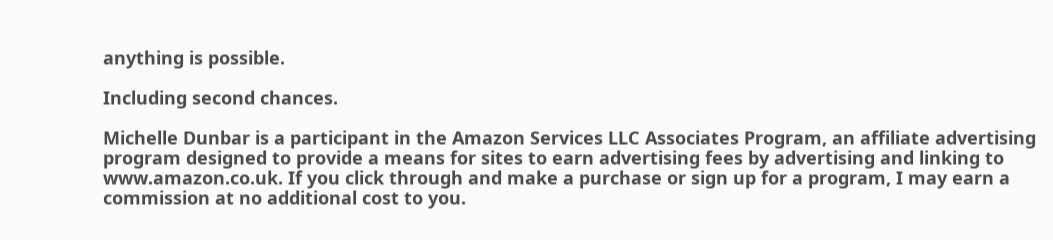anything is possible.

Including second chances.

Michelle Dunbar is a participant in the Amazon Services LLC Associates Program, an affiliate advertising program designed to provide a means for sites to earn advertising fees by advertising and linking to www.amazon.co.uk. If you click through and make a purchase or sign up for a program, I may earn a commission at no additional cost to you.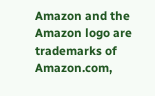Amazon and the Amazon logo are trademarks of Amazon.com,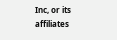Inc, or its affiliates